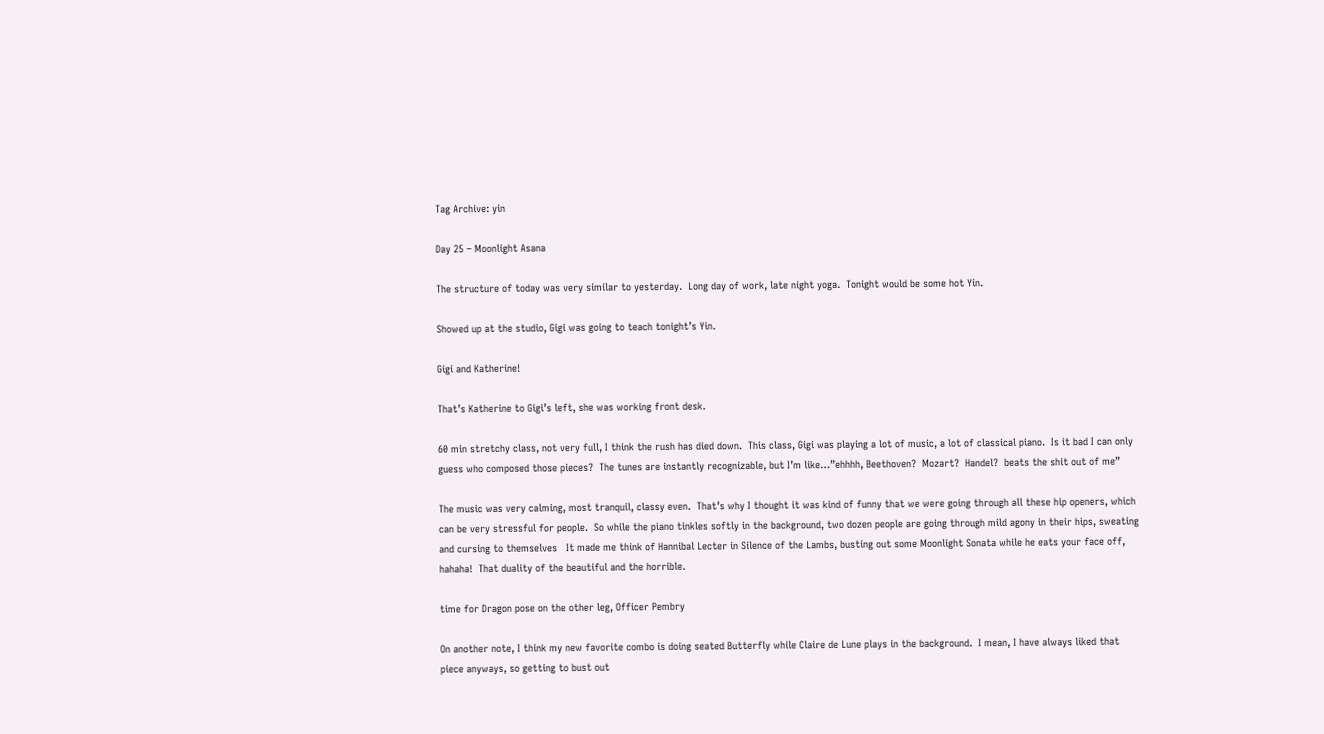Tag Archive: yin

Day 25 – Moonlight Asana

The structure of today was very similar to yesterday.  Long day of work, late night yoga.  Tonight would be some hot Yin.

Showed up at the studio, Gigi was going to teach tonight’s Yin.

Gigi and Katherine!

That’s Katherine to Gigi’s left, she was working front desk.

60 min stretchy class, not very full, I think the rush has died down.  This class, Gigi was playing a lot of music, a lot of classical piano.  Is it bad I can only guess who composed those pieces?  The tunes are instantly recognizable, but I’m like…”ehhhh, Beethoven?  Mozart?  Handel?  beats the shit out of me”

The music was very calming, most tranquil, classy even.  That’s why I thought it was kind of funny that we were going through all these hip openers, which can be very stressful for people.  So while the piano tinkles softly in the background, two dozen people are going through mild agony in their hips, sweating and cursing to themselves   It made me think of Hannibal Lecter in Silence of the Lambs, busting out some Moonlight Sonata while he eats your face off, hahaha!  That duality of the beautiful and the horrible.

time for Dragon pose on the other leg, Officer Pembry

On another note, I think my new favorite combo is doing seated Butterfly while Claire de Lune plays in the background.  I mean, I have always liked that piece anyways, so getting to bust out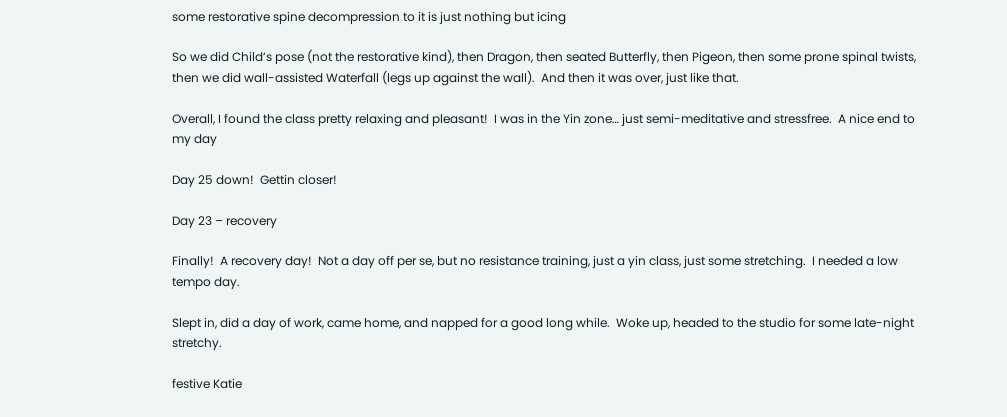some restorative spine decompression to it is just nothing but icing

So we did Child’s pose (not the restorative kind), then Dragon, then seated Butterfly, then Pigeon, then some prone spinal twists, then we did wall-assisted Waterfall (legs up against the wall).  And then it was over, just like that.

Overall, I found the class pretty relaxing and pleasant!  I was in the Yin zone… just semi-meditative and stressfree.  A nice end to my day

Day 25 down!  Gettin closer!

Day 23 – recovery

Finally!  A recovery day!  Not a day off per se, but no resistance training, just a yin class, just some stretching.  I needed a low tempo day.

Slept in, did a day of work, came home, and napped for a good long while.  Woke up, headed to the studio for some late-night stretchy.

festive Katie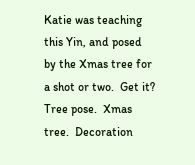Katie was teaching this Yin, and posed by the Xmas tree for a shot or two.  Get it?  Tree pose.  Xmas tree.  Decoration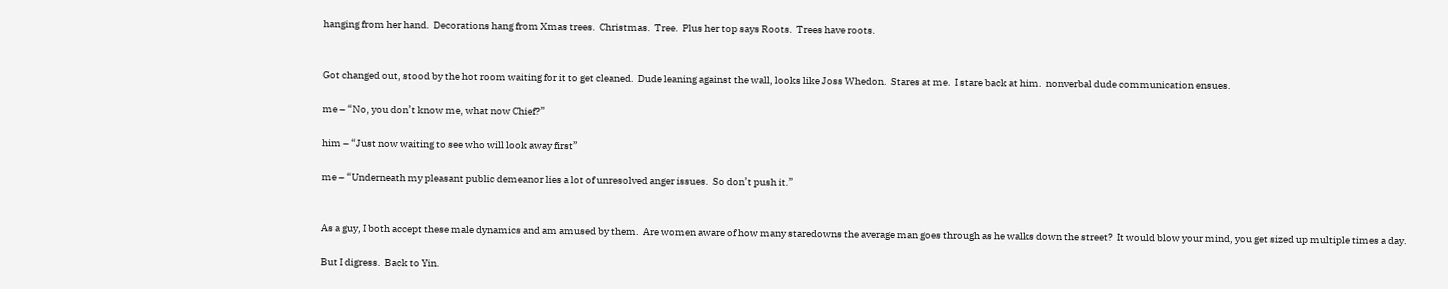hanging from her hand.  Decorations hang from Xmas trees.  Christmas.  Tree.  Plus her top says Roots.  Trees have roots.


Got changed out, stood by the hot room waiting for it to get cleaned.  Dude leaning against the wall, looks like Joss Whedon.  Stares at me.  I stare back at him.  nonverbal dude communication ensues.

me – “No, you don’t know me, what now Chief?”

him – “Just now waiting to see who will look away first”

me – “Underneath my pleasant public demeanor lies a lot of unresolved anger issues.  So don’t push it.”


As a guy, I both accept these male dynamics and am amused by them.  Are women aware of how many staredowns the average man goes through as he walks down the street?  It would blow your mind, you get sized up multiple times a day.

But I digress.  Back to Yin.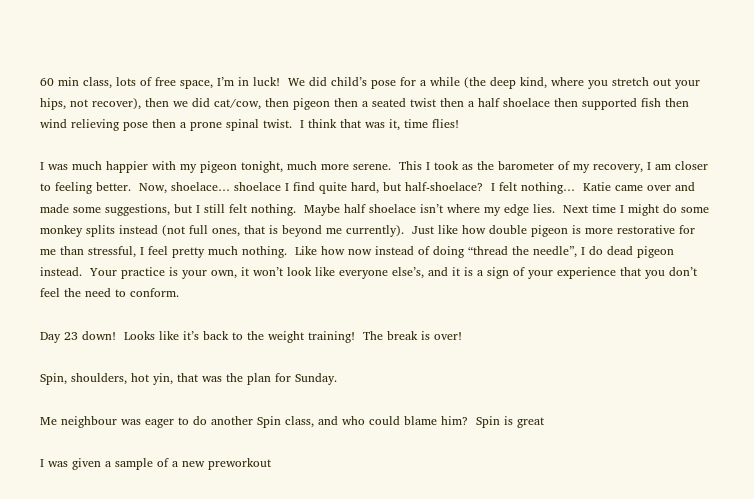60 min class, lots of free space, I’m in luck!  We did child’s pose for a while (the deep kind, where you stretch out your hips, not recover), then we did cat/cow, then pigeon then a seated twist then a half shoelace then supported fish then wind relieving pose then a prone spinal twist.  I think that was it, time flies!

I was much happier with my pigeon tonight, much more serene.  This I took as the barometer of my recovery, I am closer to feeling better.  Now, shoelace… shoelace I find quite hard, but half-shoelace?  I felt nothing…  Katie came over and made some suggestions, but I still felt nothing.  Maybe half shoelace isn’t where my edge lies.  Next time I might do some monkey splits instead (not full ones, that is beyond me currently).  Just like how double pigeon is more restorative for me than stressful, I feel pretty much nothing.  Like how now instead of doing “thread the needle”, I do dead pigeon instead.  Your practice is your own, it won’t look like everyone else’s, and it is a sign of your experience that you don’t feel the need to conform.

Day 23 down!  Looks like it’s back to the weight training!  The break is over!

Spin, shoulders, hot yin, that was the plan for Sunday.

Me neighbour was eager to do another Spin class, and who could blame him?  Spin is great

I was given a sample of a new preworkout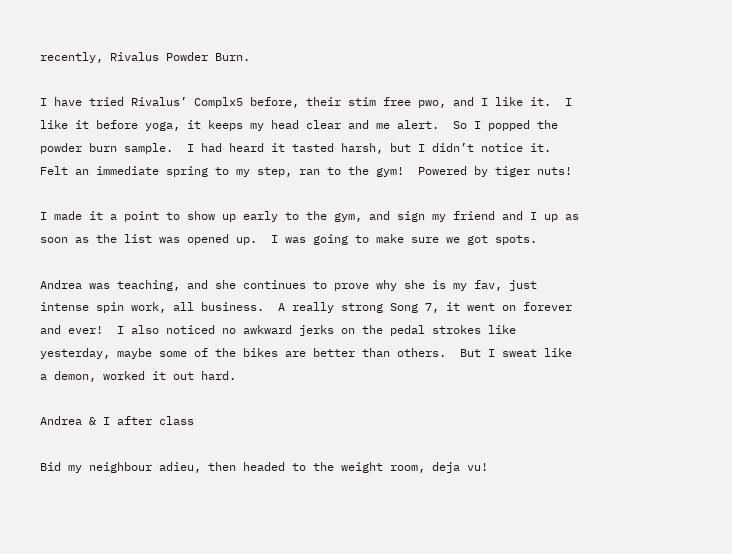recently, Rivalus Powder Burn.

I have tried Rivalus’ Complx5 before, their stim free pwo, and I like it.  I like it before yoga, it keeps my head clear and me alert.  So I popped the powder burn sample.  I had heard it tasted harsh, but I didn’t notice it.  Felt an immediate spring to my step, ran to the gym!  Powered by tiger nuts!

I made it a point to show up early to the gym, and sign my friend and I up as soon as the list was opened up.  I was going to make sure we got spots.

Andrea was teaching, and she continues to prove why she is my fav, just intense spin work, all business.  A really strong Song 7, it went on forever and ever!  I also noticed no awkward jerks on the pedal strokes like yesterday, maybe some of the bikes are better than others.  But I sweat like a demon, worked it out hard.

Andrea & I after class

Bid my neighbour adieu, then headed to the weight room, deja vu!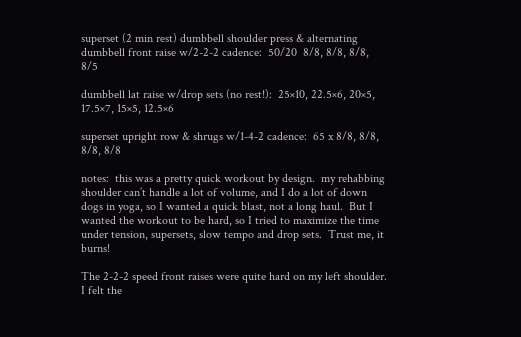superset (2 min rest) dumbbell shoulder press & alternating dumbbell front raise w/2-2-2 cadence:  50/20  8/8, 8/8, 8/8, 8/5

dumbbell lat raise w/drop sets (no rest!):  25×10, 22.5×6, 20×5, 17.5×7, 15×5, 12.5×6

superset upright row & shrugs w/1-4-2 cadence:  65 x 8/8, 8/8, 8/8, 8/8

notes:  this was a pretty quick workout by design.  my rehabbing shoulder can’t handle a lot of volume, and I do a lot of down dogs in yoga, so I wanted a quick blast, not a long haul.  But I wanted the workout to be hard, so I tried to maximize the time under tension, supersets, slow tempo and drop sets.  Trust me, it burns!

The 2-2-2 speed front raises were quite hard on my left shoulder.  I felt the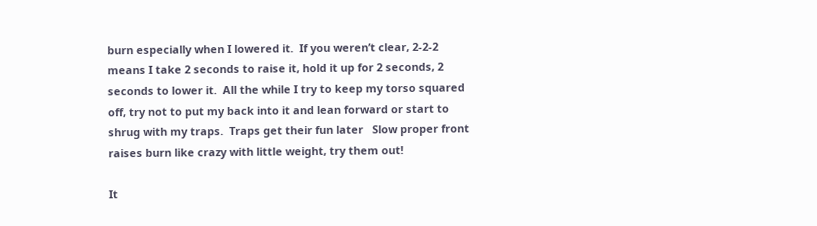burn especially when I lowered it.  If you weren’t clear, 2-2-2 means I take 2 seconds to raise it, hold it up for 2 seconds, 2 seconds to lower it.  All the while I try to keep my torso squared off, try not to put my back into it and lean forward or start to shrug with my traps.  Traps get their fun later   Slow proper front raises burn like crazy with little weight, try them out!

It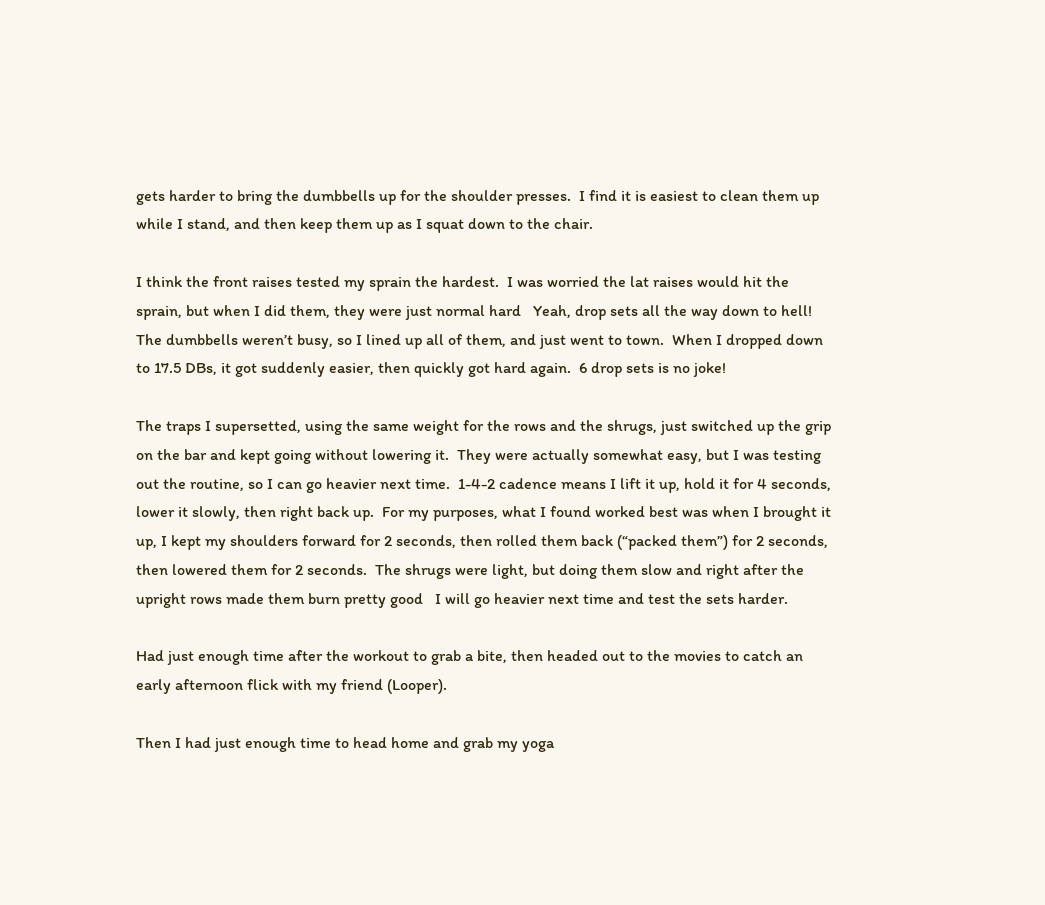gets harder to bring the dumbbells up for the shoulder presses.  I find it is easiest to clean them up while I stand, and then keep them up as I squat down to the chair.

I think the front raises tested my sprain the hardest.  I was worried the lat raises would hit the sprain, but when I did them, they were just normal hard   Yeah, drop sets all the way down to hell!  The dumbbells weren’t busy, so I lined up all of them, and just went to town.  When I dropped down to 17.5 DBs, it got suddenly easier, then quickly got hard again.  6 drop sets is no joke!

The traps I supersetted, using the same weight for the rows and the shrugs, just switched up the grip on the bar and kept going without lowering it.  They were actually somewhat easy, but I was testing out the routine, so I can go heavier next time.  1-4-2 cadence means I lift it up, hold it for 4 seconds, lower it slowly, then right back up.  For my purposes, what I found worked best was when I brought it up, I kept my shoulders forward for 2 seconds, then rolled them back (“packed them”) for 2 seconds, then lowered them for 2 seconds.  The shrugs were light, but doing them slow and right after the upright rows made them burn pretty good   I will go heavier next time and test the sets harder.

Had just enough time after the workout to grab a bite, then headed out to the movies to catch an early afternoon flick with my friend (Looper).

Then I had just enough time to head home and grab my yoga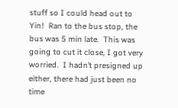stuff so I could head out to Yin!  Ran to the bus stop, the bus was 5 min late.  This was going to cut it close, I got very worried.  I hadn’t presigned up either, there had just been no time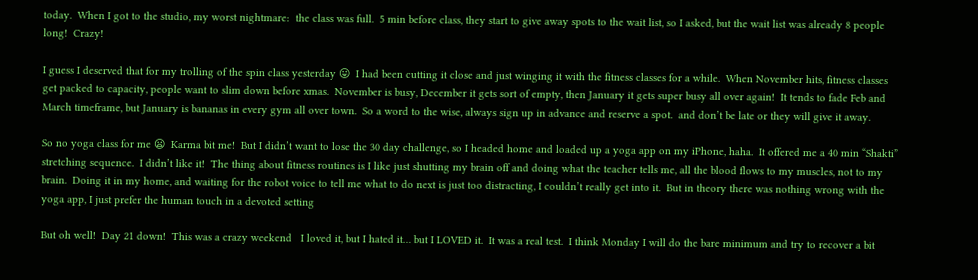today.  When I got to the studio, my worst nightmare:  the class was full.  5 min before class, they start to give away spots to the wait list, so I asked, but the wait list was already 8 people long!  Crazy!

I guess I deserved that for my trolling of the spin class yesterday 😛  I had been cutting it close and just winging it with the fitness classes for a while.  When November hits, fitness classes get packed to capacity, people want to slim down before xmas.  November is busy, December it gets sort of empty, then January it gets super busy all over again!  It tends to fade Feb and March timeframe, but January is bananas in every gym all over town.  So a word to the wise, always sign up in advance and reserve a spot.  and don’t be late or they will give it away.

So no yoga class for me 😦  Karma bit me!  But I didn’t want to lose the 30 day challenge, so I headed home and loaded up a yoga app on my iPhone, haha.  It offered me a 40 min “Shakti” stretching sequence.  I didn’t like it!  The thing about fitness routines is I like just shutting my brain off and doing what the teacher tells me, all the blood flows to my muscles, not to my brain.  Doing it in my home, and waiting for the robot voice to tell me what to do next is just too distracting, I couldn’t really get into it.  But in theory there was nothing wrong with the yoga app, I just prefer the human touch in a devoted setting

But oh well!  Day 21 down!  This was a crazy weekend   I loved it, but I hated it… but I LOVED it.  It was a real test.  I think Monday I will do the bare minimum and try to recover a bit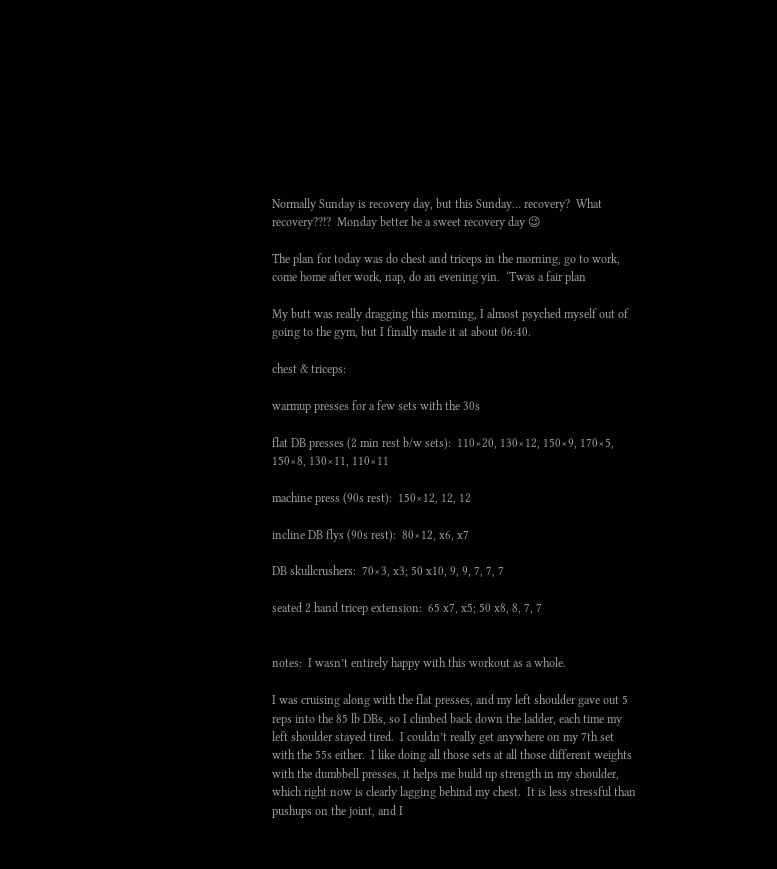Normally Sunday is recovery day, but this Sunday… recovery?  What recovery??!?  Monday better be a sweet recovery day 😉

The plan for today was do chest and triceps in the morning, go to work, come home after work, nap, do an evening yin.  ‘Twas a fair plan

My butt was really dragging this morning, I almost psyched myself out of going to the gym, but I finally made it at about 06:40.

chest & triceps:

warmup presses for a few sets with the 30s

flat DB presses (2 min rest b/w sets):  110×20, 130×12, 150×9, 170×5, 150×8, 130×11, 110×11

machine press (90s rest):  150×12, 12, 12

incline DB flys (90s rest):  80×12, x6, x7

DB skullcrushers:  70×3, x3; 50 x10, 9, 9, 7, 7, 7

seated 2 hand tricep extension:  65 x7, x5; 50 x8, 8, 7, 7


notes:  I wasn’t entirely happy with this workout as a whole.

I was cruising along with the flat presses, and my left shoulder gave out 5 reps into the 85 lb DBs, so I climbed back down the ladder, each time my left shoulder stayed tired.  I couldn’t really get anywhere on my 7th set with the 55s either.  I like doing all those sets at all those different weights with the dumbbell presses, it helps me build up strength in my shoulder, which right now is clearly lagging behind my chest.  It is less stressful than pushups on the joint, and I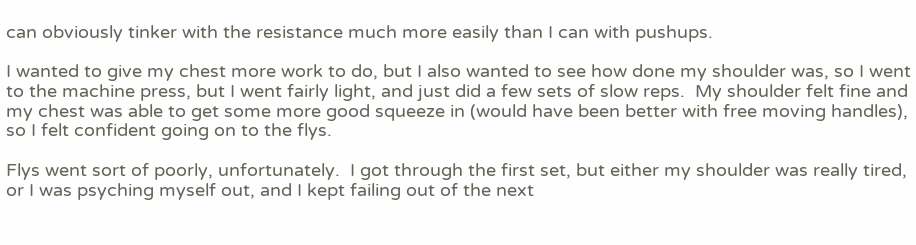can obviously tinker with the resistance much more easily than I can with pushups.

I wanted to give my chest more work to do, but I also wanted to see how done my shoulder was, so I went to the machine press, but I went fairly light, and just did a few sets of slow reps.  My shoulder felt fine and my chest was able to get some more good squeeze in (would have been better with free moving handles), so I felt confident going on to the flys.

Flys went sort of poorly, unfortunately.  I got through the first set, but either my shoulder was really tired, or I was psyching myself out, and I kept failing out of the next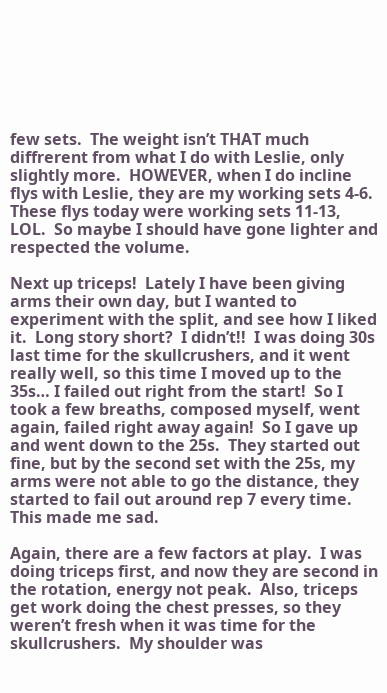few sets.  The weight isn’t THAT much diffrerent from what I do with Leslie, only slightly more.  HOWEVER, when I do incline flys with Leslie, they are my working sets 4-6.  These flys today were working sets 11-13, LOL.  So maybe I should have gone lighter and respected the volume.

Next up triceps!  Lately I have been giving arms their own day, but I wanted to experiment with the split, and see how I liked it.  Long story short?  I didn’t!!  I was doing 30s last time for the skullcrushers, and it went really well, so this time I moved up to the 35s… I failed out right from the start!  So I took a few breaths, composed myself, went again, failed right away again!  So I gave up and went down to the 25s.  They started out fine, but by the second set with the 25s, my arms were not able to go the distance, they started to fail out around rep 7 every time.  This made me sad.

Again, there are a few factors at play.  I was doing triceps first, and now they are second in the rotation, energy not peak.  Also, triceps get work doing the chest presses, so they weren’t fresh when it was time for the skullcrushers.  My shoulder was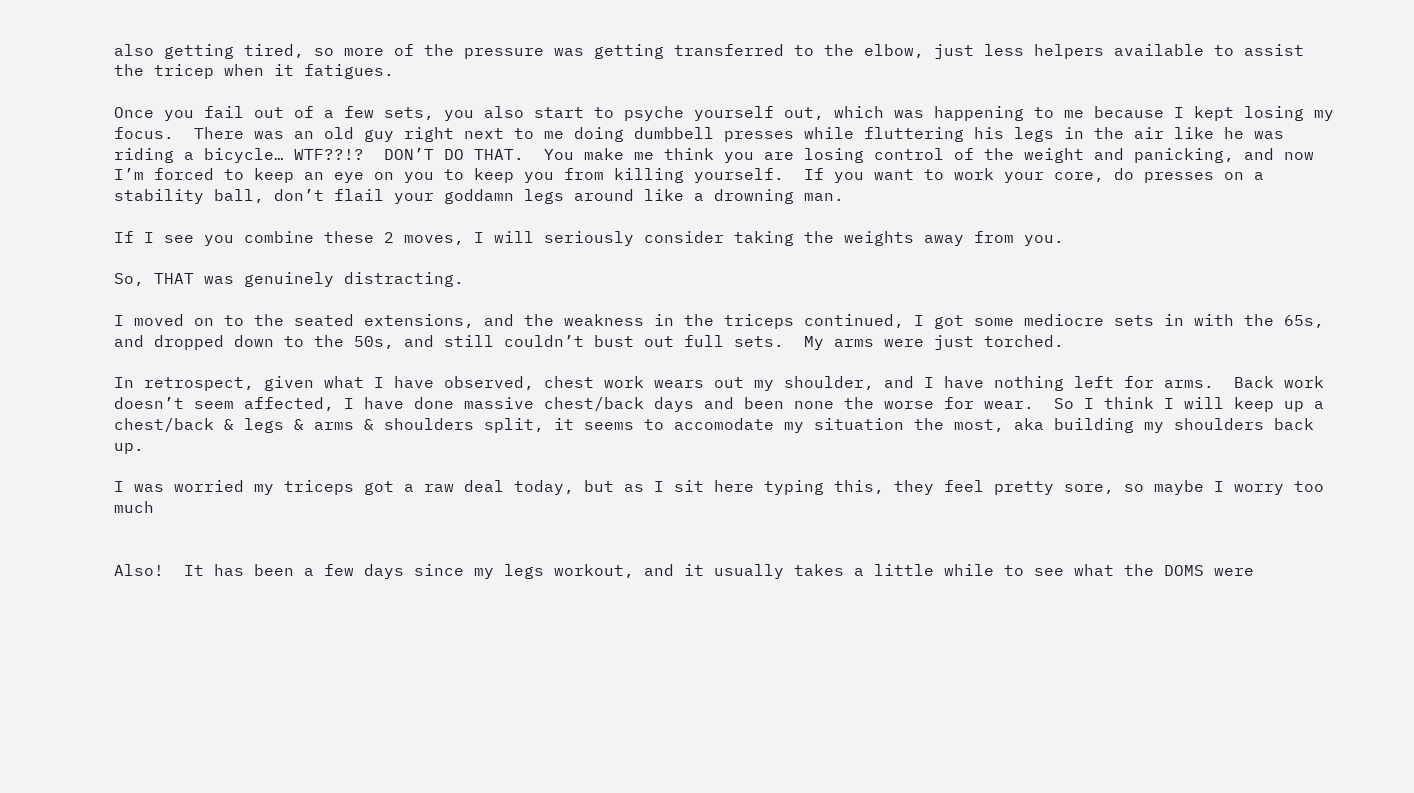also getting tired, so more of the pressure was getting transferred to the elbow, just less helpers available to assist the tricep when it fatigues.

Once you fail out of a few sets, you also start to psyche yourself out, which was happening to me because I kept losing my focus.  There was an old guy right next to me doing dumbbell presses while fluttering his legs in the air like he was riding a bicycle… WTF??!?  DON’T DO THAT.  You make me think you are losing control of the weight and panicking, and now I’m forced to keep an eye on you to keep you from killing yourself.  If you want to work your core, do presses on a stability ball, don’t flail your goddamn legs around like a drowning man.

If I see you combine these 2 moves, I will seriously consider taking the weights away from you.

So, THAT was genuinely distracting.

I moved on to the seated extensions, and the weakness in the triceps continued, I got some mediocre sets in with the 65s, and dropped down to the 50s, and still couldn’t bust out full sets.  My arms were just torched.

In retrospect, given what I have observed, chest work wears out my shoulder, and I have nothing left for arms.  Back work doesn’t seem affected, I have done massive chest/back days and been none the worse for wear.  So I think I will keep up a chest/back & legs & arms & shoulders split, it seems to accomodate my situation the most, aka building my shoulders back up.

I was worried my triceps got a raw deal today, but as I sit here typing this, they feel pretty sore, so maybe I worry too much


Also!  It has been a few days since my legs workout, and it usually takes a little while to see what the DOMS were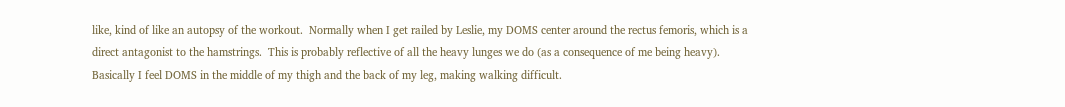like, kind of like an autopsy of the workout.  Normally when I get railed by Leslie, my DOMS center around the rectus femoris, which is a direct antagonist to the hamstrings.  This is probably reflective of all the heavy lunges we do (as a consequence of me being heavy).  Basically I feel DOMS in the middle of my thigh and the back of my leg, making walking difficult.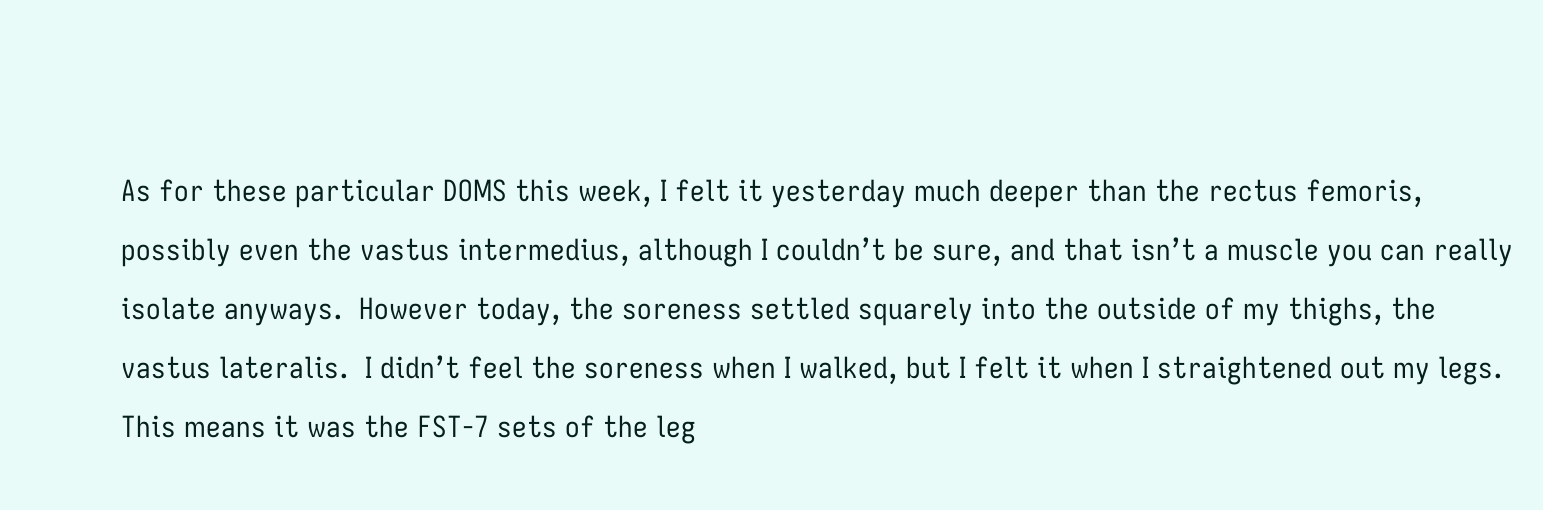As for these particular DOMS this week, I felt it yesterday much deeper than the rectus femoris, possibly even the vastus intermedius, although I couldn’t be sure, and that isn’t a muscle you can really isolate anyways.  However today, the soreness settled squarely into the outside of my thighs, the vastus lateralis.  I didn’t feel the soreness when I walked, but I felt it when I straightened out my legs.  This means it was the FST-7 sets of the leg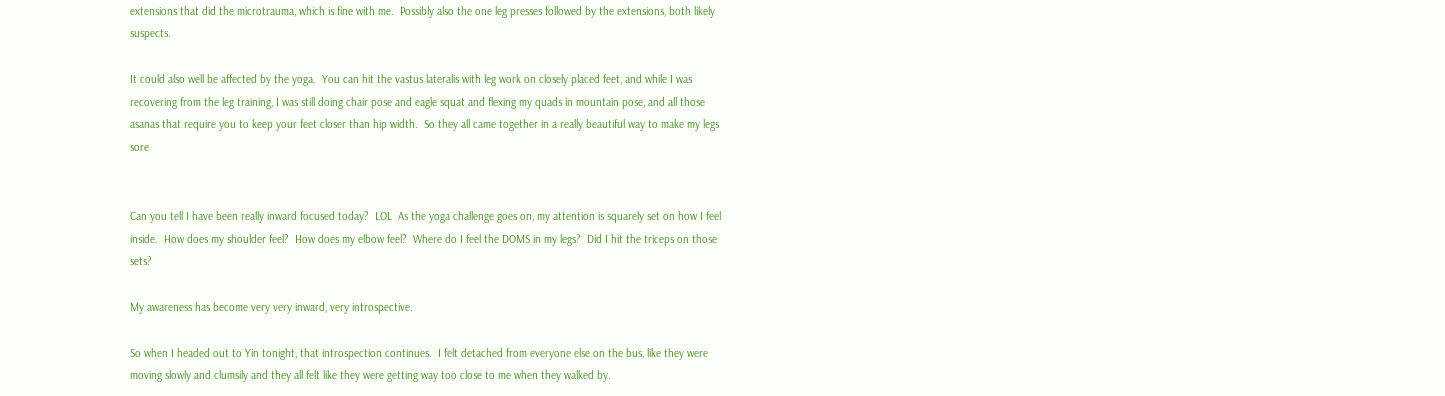extensions that did the microtrauma, which is fine with me.  Possibly also the one leg presses followed by the extensions, both likely suspects.

It could also well be affected by the yoga.  You can hit the vastus lateralis with leg work on closely placed feet, and while I was recovering from the leg training, I was still doing chair pose and eagle squat and flexing my quads in mountain pose, and all those asanas that require you to keep your feet closer than hip width.  So they all came together in a really beautiful way to make my legs sore


Can you tell I have been really inward focused today?  LOL  As the yoga challenge goes on, my attention is squarely set on how I feel inside.  How does my shoulder feel?  How does my elbow feel?  Where do I feel the DOMS in my legs?  Did I hit the triceps on those sets?

My awareness has become very very inward, very introspective.

So when I headed out to Yin tonight, that introspection continues.  I felt detached from everyone else on the bus, like they were moving slowly and clumsily and they all felt like they were getting way too close to me when they walked by.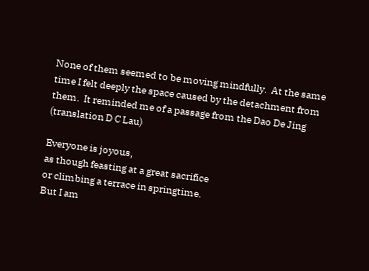None of them seemed to be moving mindfully.  At the same time I felt deeply the space caused by the detachment from them.  It reminded me of a passage from the Dao De Jing (translation D C Lau)

Everyone is joyous,
as though feasting at a great sacrifice
or climbing a terrace in springtime.
But I am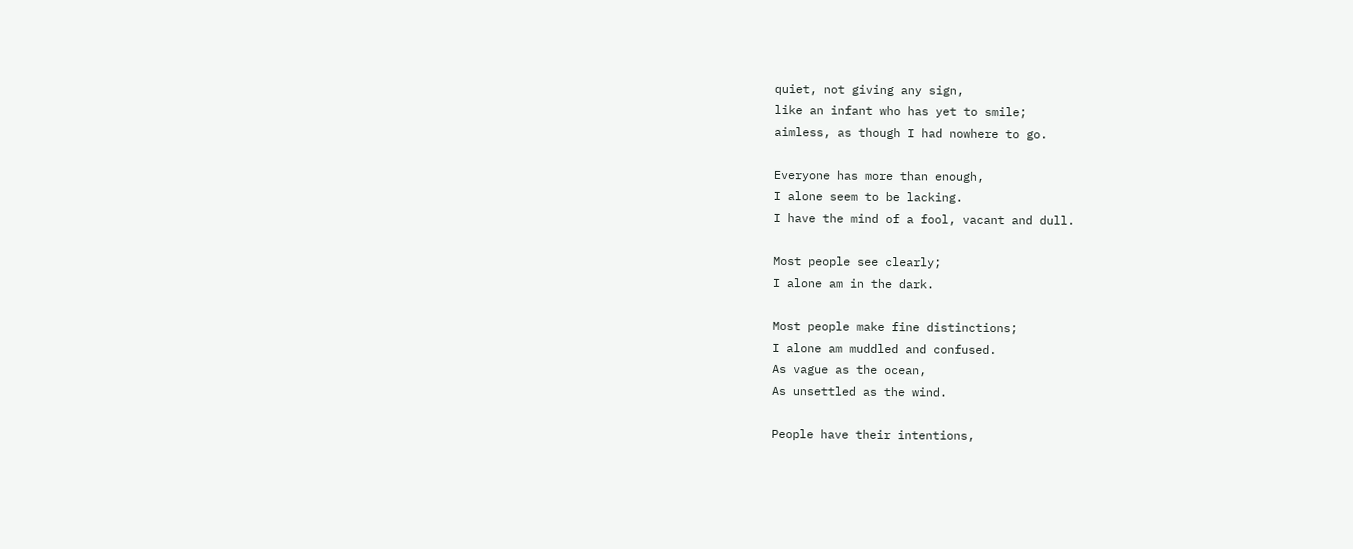quiet, not giving any sign,
like an infant who has yet to smile;
aimless, as though I had nowhere to go.

Everyone has more than enough,
I alone seem to be lacking.
I have the mind of a fool, vacant and dull.

Most people see clearly;
I alone am in the dark.

Most people make fine distinctions;
I alone am muddled and confused.
As vague as the ocean,
As unsettled as the wind.

People have their intentions,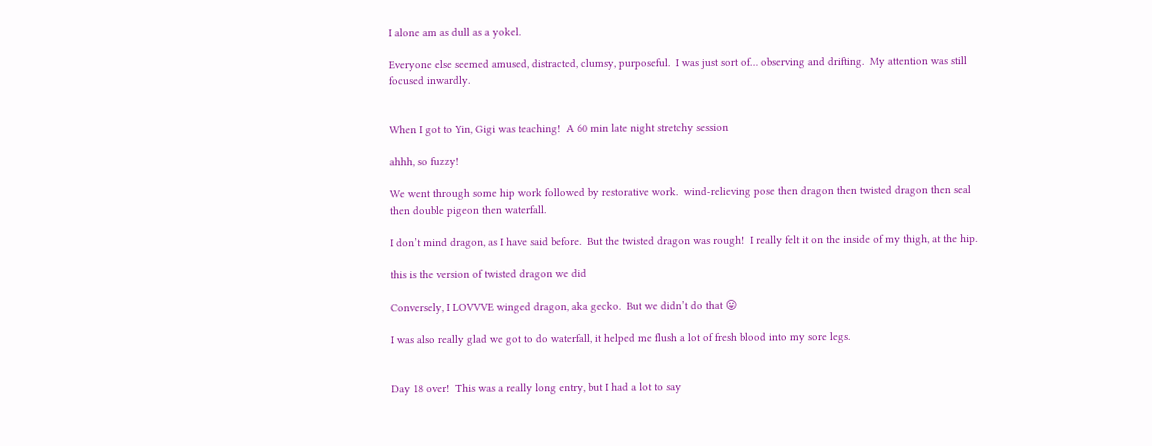I alone am as dull as a yokel.

Everyone else seemed amused, distracted, clumsy, purposeful.  I was just sort of… observing and drifting.  My attention was still focused inwardly.


When I got to Yin, Gigi was teaching!  A 60 min late night stretchy session

ahhh, so fuzzy!

We went through some hip work followed by restorative work.  wind-relieving pose then dragon then twisted dragon then seal then double pigeon then waterfall.

I don’t mind dragon, as I have said before.  But the twisted dragon was rough!  I really felt it on the inside of my thigh, at the hip.

this is the version of twisted dragon we did

Conversely, I LOVVVE winged dragon, aka gecko.  But we didn’t do that 😛

I was also really glad we got to do waterfall, it helped me flush a lot of fresh blood into my sore legs.


Day 18 over!  This was a really long entry, but I had a lot to say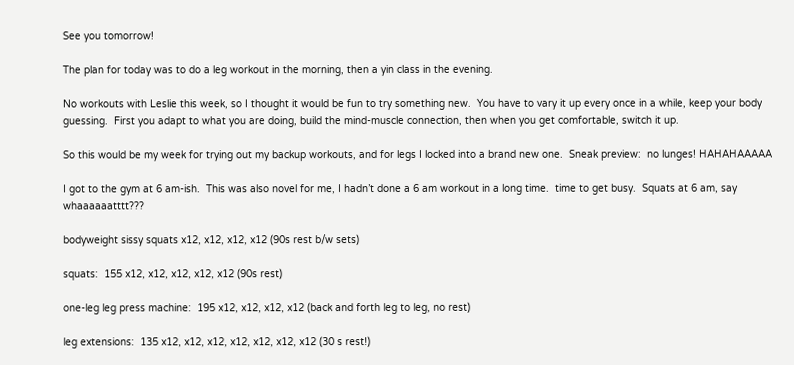See you tomorrow!

The plan for today was to do a leg workout in the morning, then a yin class in the evening.

No workouts with Leslie this week, so I thought it would be fun to try something new.  You have to vary it up every once in a while, keep your body guessing.  First you adapt to what you are doing, build the mind-muscle connection, then when you get comfortable, switch it up.

So this would be my week for trying out my backup workouts, and for legs I locked into a brand new one.  Sneak preview:  no lunges! HAHAHAAAAA

I got to the gym at 6 am-ish.  This was also novel for me, I hadn’t done a 6 am workout in a long time.  time to get busy.  Squats at 6 am, say whaaaaaatttt???

bodyweight sissy squats x12, x12, x12, x12 (90s rest b/w sets)

squats:  155 x12, x12, x12, x12, x12 (90s rest)

one-leg leg press machine:  195 x12, x12, x12, x12 (back and forth leg to leg, no rest)

leg extensions:  135 x12, x12, x12, x12, x12, x12, x12 (30 s rest!)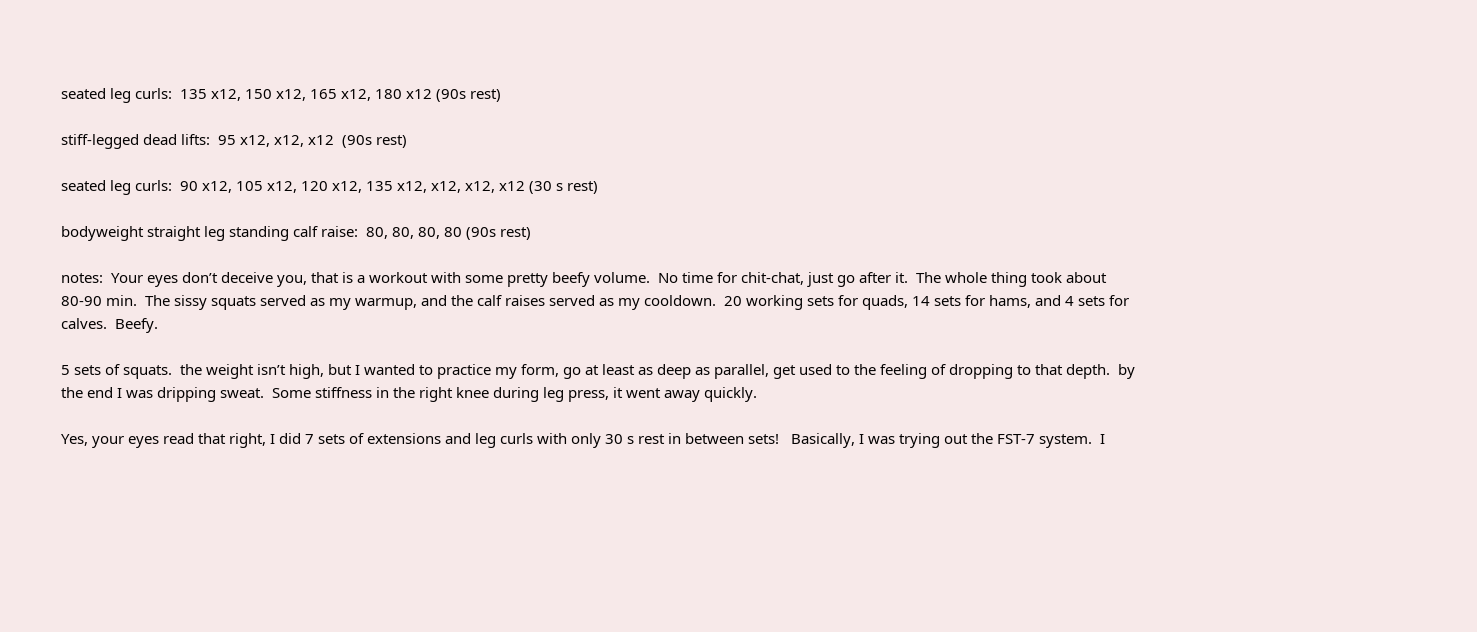seated leg curls:  135 x12, 150 x12, 165 x12, 180 x12 (90s rest)

stiff-legged dead lifts:  95 x12, x12, x12  (90s rest)

seated leg curls:  90 x12, 105 x12, 120 x12, 135 x12, x12, x12, x12 (30 s rest)

bodyweight straight leg standing calf raise:  80, 80, 80, 80 (90s rest)

notes:  Your eyes don’t deceive you, that is a workout with some pretty beefy volume.  No time for chit-chat, just go after it.  The whole thing took about 80-90 min.  The sissy squats served as my warmup, and the calf raises served as my cooldown.  20 working sets for quads, 14 sets for hams, and 4 sets for calves.  Beefy.

5 sets of squats.  the weight isn’t high, but I wanted to practice my form, go at least as deep as parallel, get used to the feeling of dropping to that depth.  by the end I was dripping sweat.  Some stiffness in the right knee during leg press, it went away quickly.

Yes, your eyes read that right, I did 7 sets of extensions and leg curls with only 30 s rest in between sets!   Basically, I was trying out the FST-7 system.  I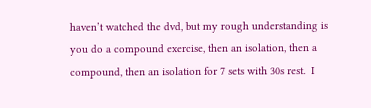haven’t watched the dvd, but my rough understanding is you do a compound exercise, then an isolation, then a compound, then an isolation for 7 sets with 30s rest.  I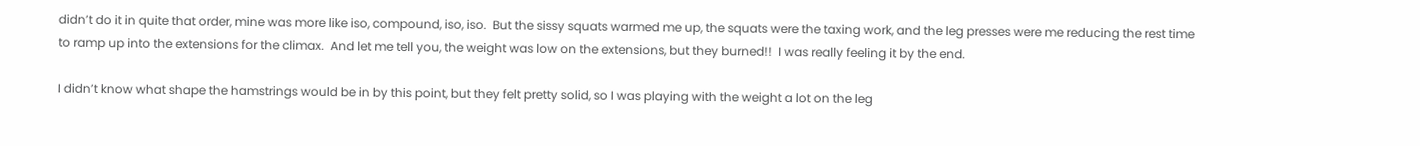didn’t do it in quite that order, mine was more like iso, compound, iso, iso.  But the sissy squats warmed me up, the squats were the taxing work, and the leg presses were me reducing the rest time to ramp up into the extensions for the climax.  And let me tell you, the weight was low on the extensions, but they burned!!  I was really feeling it by the end.

I didn’t know what shape the hamstrings would be in by this point, but they felt pretty solid, so I was playing with the weight a lot on the leg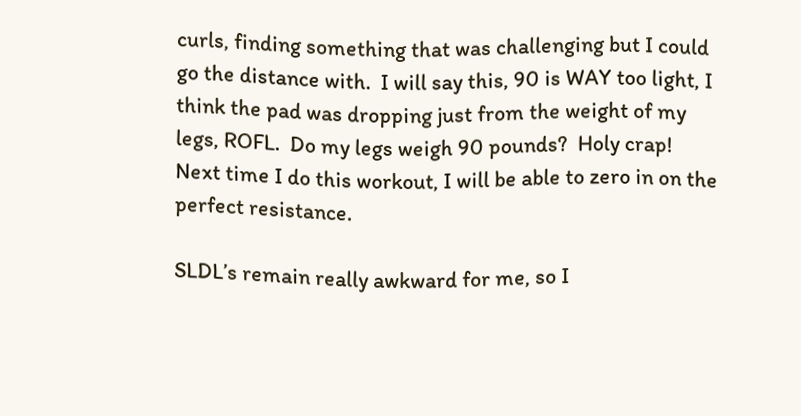curls, finding something that was challenging but I could go the distance with.  I will say this, 90 is WAY too light, I think the pad was dropping just from the weight of my legs, ROFL.  Do my legs weigh 90 pounds?  Holy crap!  Next time I do this workout, I will be able to zero in on the perfect resistance.

SLDL’s remain really awkward for me, so I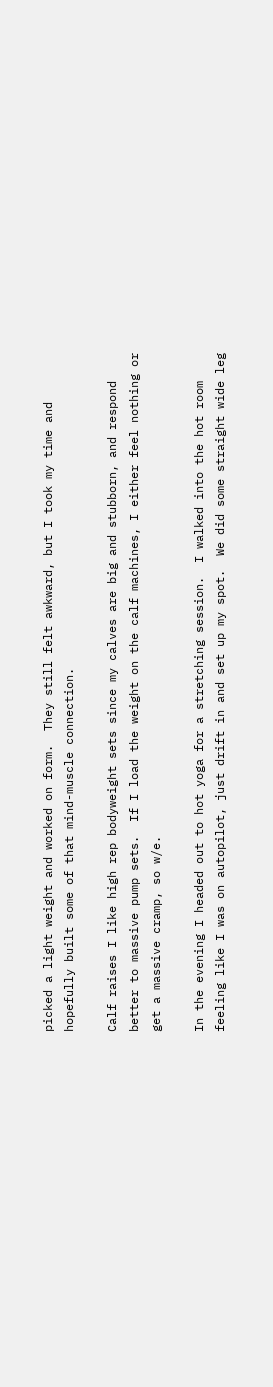picked a light weight and worked on form.  They still felt awkward, but I took my time and hopefully built some of that mind-muscle connection.

Calf raises I like high rep bodyweight sets since my calves are big and stubborn, and respond better to massive pump sets.  If I load the weight on the calf machines, I either feel nothing or get a massive cramp, so w/e.

In the evening I headed out to hot yoga for a stretching session.  I walked into the hot room feeling like I was on autopilot, just drift in and set up my spot.  We did some straight wide leg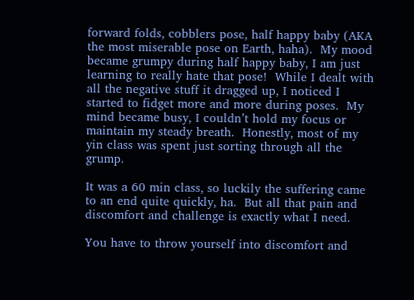forward folds, cobblers pose, half happy baby (AKA the most miserable pose on Earth, haha).  My mood became grumpy during half happy baby, I am just learning to really hate that pose!  While I dealt with all the negative stuff it dragged up, I noticed I started to fidget more and more during poses.  My mind became busy, I couldn’t hold my focus or maintain my steady breath.  Honestly, most of my yin class was spent just sorting through all the grump.

It was a 60 min class, so luckily the suffering came to an end quite quickly, ha.  But all that pain and discomfort and challenge is exactly what I need.

You have to throw yourself into discomfort and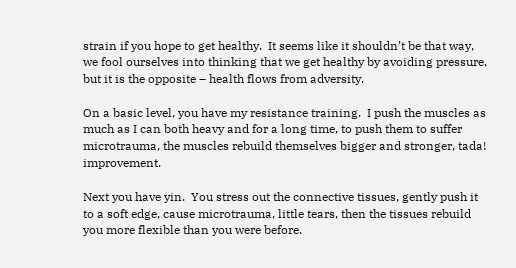strain if you hope to get healthy.  It seems like it shouldn’t be that way, we fool ourselves into thinking that we get healthy by avoiding pressure, but it is the opposite – health flows from adversity.

On a basic level, you have my resistance training.  I push the muscles as much as I can both heavy and for a long time, to push them to suffer microtrauma, the muscles rebuild themselves bigger and stronger, tada! improvement.

Next you have yin.  You stress out the connective tissues, gently push it to a soft edge, cause microtrauma, little tears, then the tissues rebuild you more flexible than you were before.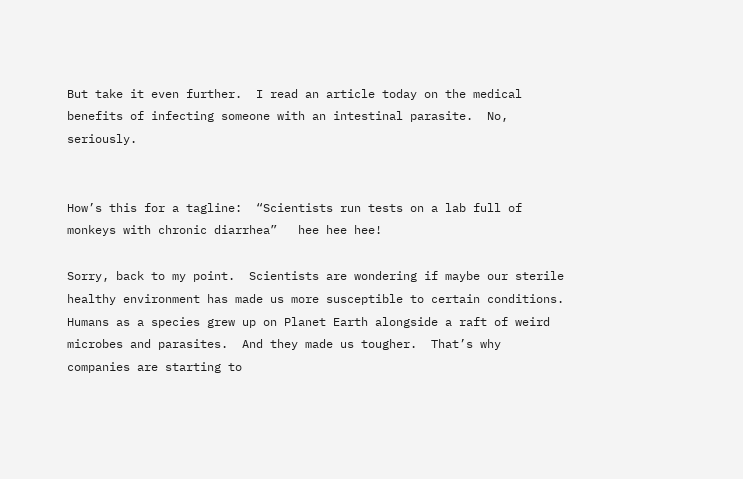But take it even further.  I read an article today on the medical benefits of infecting someone with an intestinal parasite.  No, seriously.


How’s this for a tagline:  “Scientists run tests on a lab full of monkeys with chronic diarrhea”   hee hee hee!

Sorry, back to my point.  Scientists are wondering if maybe our sterile healthy environment has made us more susceptible to certain conditions.  Humans as a species grew up on Planet Earth alongside a raft of weird microbes and parasites.  And they made us tougher.  That’s why companies are starting to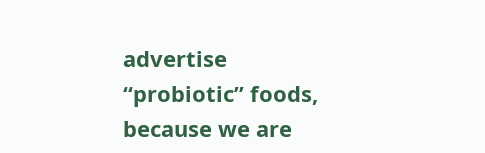advertise “probiotic” foods, because we are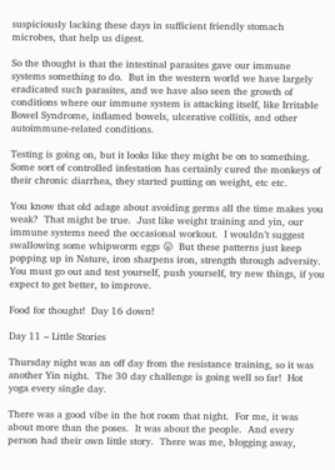suspiciously lacking these days in sufficient friendly stomach microbes, that help us digest.

So the thought is that the intestinal parasites gave our immune systems something to do.  But in the western world we have largely eradicated such parasites, and we have also seen the growth of conditions where our immune system is attacking itself, like Irritable Bowel Syndrome, inflamed bowels, ulcerative collitis, and other autoimmune-related conditions.

Testing is going on, but it looks like they might be on to something.  Some sort of controlled infestation has certainly cured the monkeys of their chronic diarrhea, they started putting on weight, etc etc.

You know that old adage about avoiding germs all the time makes you weak?  That might be true.  Just like weight training and yin, our immune systems need the occasional workout.  I wouldn’t suggest swallowing some whipworm eggs 😛  But these patterns just keep popping up in Nature, iron sharpens iron, strength through adversity.  You must go out and test yourself, push yourself, try new things, if you expect to get better, to improve.

Food for thought!  Day 16 down!

Day 11 – Little Stories

Thursday night was an off day from the resistance training, so it was another Yin night.  The 30 day challenge is going well so far!  Hot yoga every single day.

There was a good vibe in the hot room that night.  For me, it was about more than the poses.  It was about the people.  And every person had their own little story.  There was me, blogging away,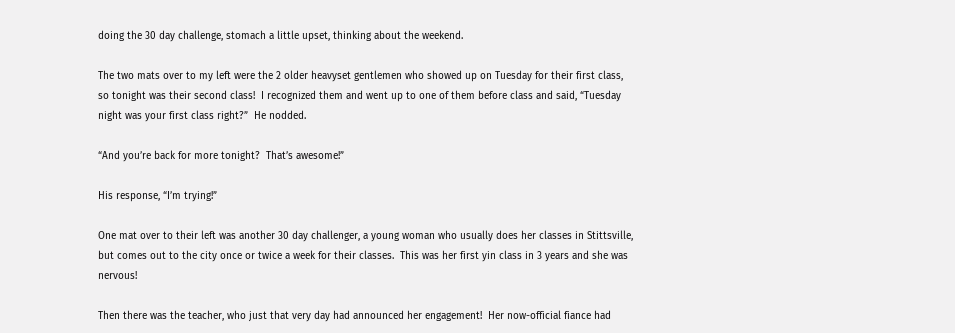doing the 30 day challenge, stomach a little upset, thinking about the weekend.

The two mats over to my left were the 2 older heavyset gentlemen who showed up on Tuesday for their first class, so tonight was their second class!  I recognized them and went up to one of them before class and said, “Tuesday night was your first class right?”  He nodded.

“And you’re back for more tonight?  That’s awesome!”

His response, “I’m trying!”

One mat over to their left was another 30 day challenger, a young woman who usually does her classes in Stittsville, but comes out to the city once or twice a week for their classes.  This was her first yin class in 3 years and she was nervous!

Then there was the teacher, who just that very day had announced her engagement!  Her now-official fiance had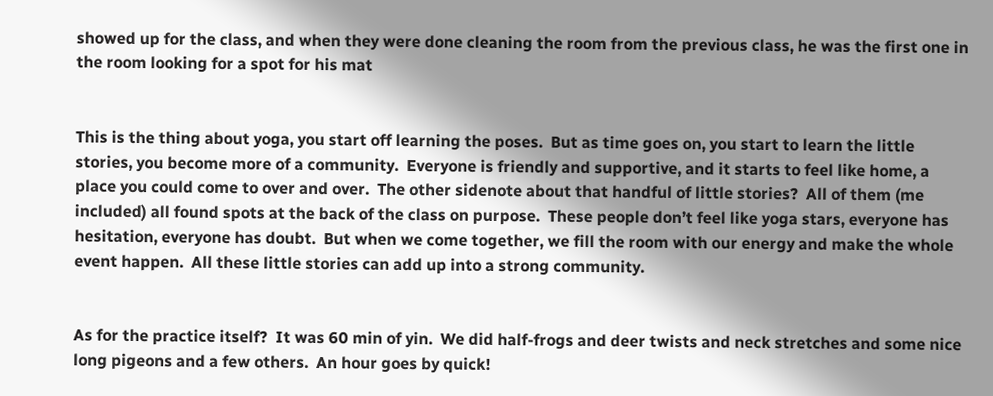showed up for the class, and when they were done cleaning the room from the previous class, he was the first one in the room looking for a spot for his mat


This is the thing about yoga, you start off learning the poses.  But as time goes on, you start to learn the little stories, you become more of a community.  Everyone is friendly and supportive, and it starts to feel like home, a place you could come to over and over.  The other sidenote about that handful of little stories?  All of them (me included) all found spots at the back of the class on purpose.  These people don’t feel like yoga stars, everyone has hesitation, everyone has doubt.  But when we come together, we fill the room with our energy and make the whole event happen.  All these little stories can add up into a strong community.


As for the practice itself?  It was 60 min of yin.  We did half-frogs and deer twists and neck stretches and some nice long pigeons and a few others.  An hour goes by quick!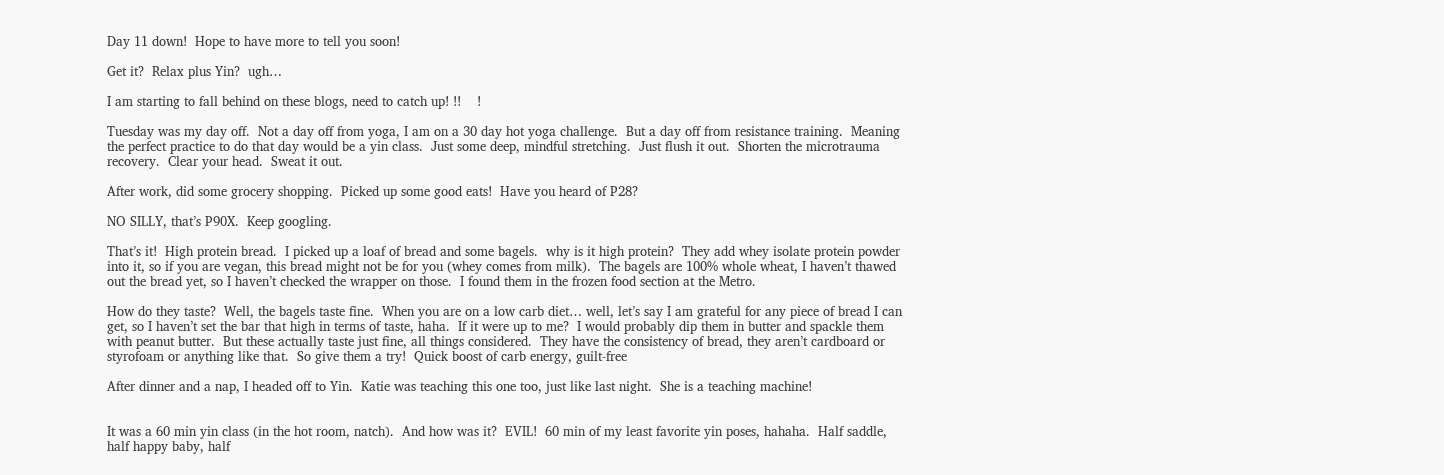Day 11 down!  Hope to have more to tell you soon!

Get it?  Relax plus Yin?  ugh…

I am starting to fall behind on these blogs, need to catch up! !!    !

Tuesday was my day off.  Not a day off from yoga, I am on a 30 day hot yoga challenge.  But a day off from resistance training.  Meaning the perfect practice to do that day would be a yin class.  Just some deep, mindful stretching.  Just flush it out.  Shorten the microtrauma recovery.  Clear your head.  Sweat it out.

After work, did some grocery shopping.  Picked up some good eats!  Have you heard of P28?

NO SILLY, that’s P90X.  Keep googling.

That’s it!  High protein bread.  I picked up a loaf of bread and some bagels.  why is it high protein?  They add whey isolate protein powder into it, so if you are vegan, this bread might not be for you (whey comes from milk).  The bagels are 100% whole wheat, I haven’t thawed out the bread yet, so I haven’t checked the wrapper on those.  I found them in the frozen food section at the Metro.

How do they taste?  Well, the bagels taste fine.  When you are on a low carb diet… well, let’s say I am grateful for any piece of bread I can get, so I haven’t set the bar that high in terms of taste, haha.  If it were up to me?  I would probably dip them in butter and spackle them with peanut butter.  But these actually taste just fine, all things considered.  They have the consistency of bread, they aren’t cardboard or styrofoam or anything like that.  So give them a try!  Quick boost of carb energy, guilt-free

After dinner and a nap, I headed off to Yin.  Katie was teaching this one too, just like last night.  She is a teaching machine!


It was a 60 min yin class (in the hot room, natch).  And how was it?  EVIL!  60 min of my least favorite yin poses, hahaha.  Half saddle, half happy baby, half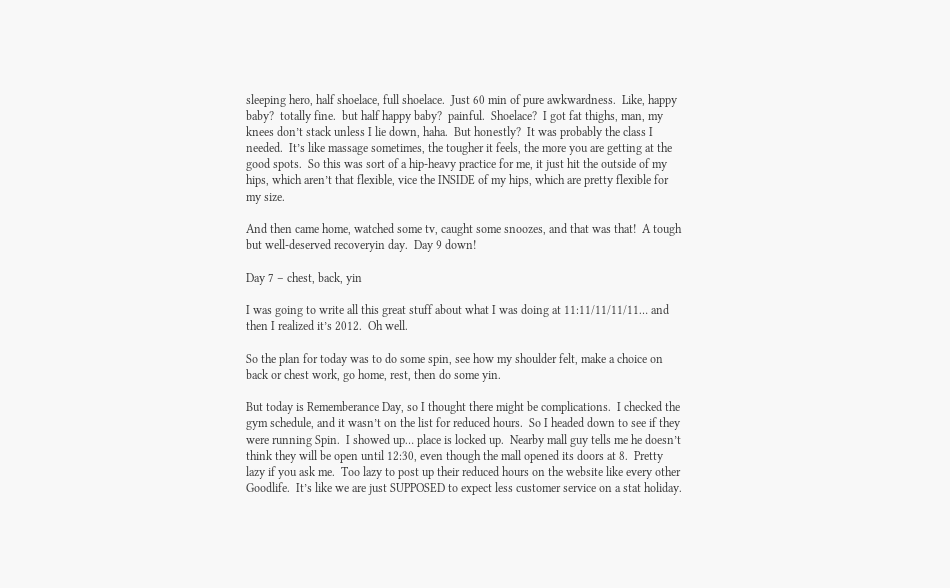sleeping hero, half shoelace, full shoelace.  Just 60 min of pure awkwardness.  Like, happy baby?  totally fine.  but half happy baby?  painful.  Shoelace?  I got fat thighs, man, my knees don’t stack unless I lie down, haha.  But honestly?  It was probably the class I needed.  It’s like massage sometimes, the tougher it feels, the more you are getting at the good spots.  So this was sort of a hip-heavy practice for me, it just hit the outside of my hips, which aren’t that flexible, vice the INSIDE of my hips, which are pretty flexible for my size.

And then came home, watched some tv, caught some snoozes, and that was that!  A tough but well-deserved recoveryin day.  Day 9 down!

Day 7 – chest, back, yin

I was going to write all this great stuff about what I was doing at 11:11/11/11/11… and then I realized it’s 2012.  Oh well.

So the plan for today was to do some spin, see how my shoulder felt, make a choice on back or chest work, go home, rest, then do some yin.

But today is Rememberance Day, so I thought there might be complications.  I checked the gym schedule, and it wasn’t on the list for reduced hours.  So I headed down to see if they were running Spin.  I showed up… place is locked up.  Nearby mall guy tells me he doesn’t think they will be open until 12:30, even though the mall opened its doors at 8.  Pretty lazy if you ask me.  Too lazy to post up their reduced hours on the website like every other Goodlife.  It’s like we are just SUPPOSED to expect less customer service on a stat holiday.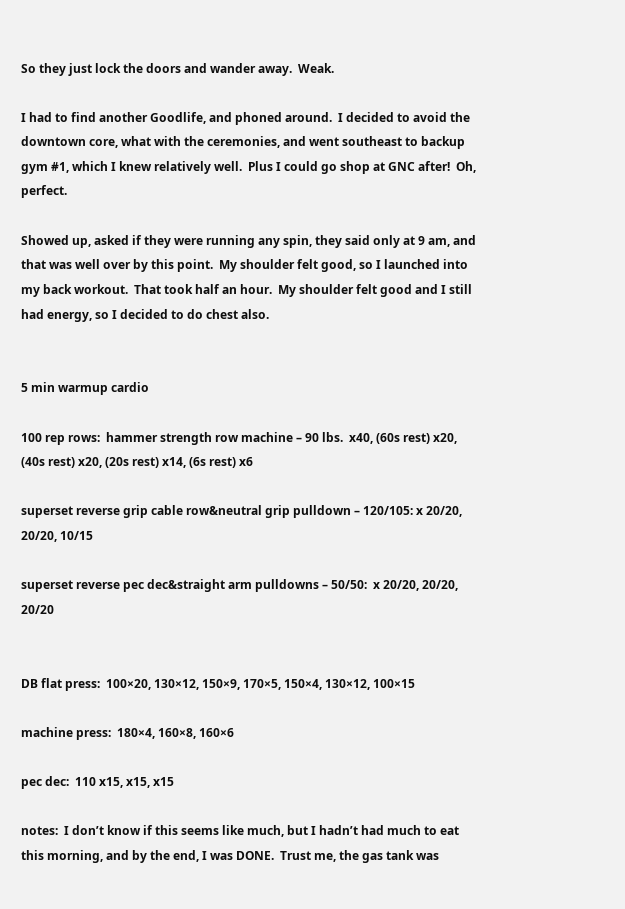So they just lock the doors and wander away.  Weak.

I had to find another Goodlife, and phoned around.  I decided to avoid the downtown core, what with the ceremonies, and went southeast to backup gym #1, which I knew relatively well.  Plus I could go shop at GNC after!  Oh, perfect.

Showed up, asked if they were running any spin, they said only at 9 am, and that was well over by this point.  My shoulder felt good, so I launched into my back workout.  That took half an hour.  My shoulder felt good and I still had energy, so I decided to do chest also.


5 min warmup cardio

100 rep rows:  hammer strength row machine – 90 lbs.  x40, (60s rest) x20, (40s rest) x20, (20s rest) x14, (6s rest) x6

superset reverse grip cable row&neutral grip pulldown – 120/105: x 20/20, 20/20, 10/15

superset reverse pec dec&straight arm pulldowns – 50/50:  x 20/20, 20/20, 20/20


DB flat press:  100×20, 130×12, 150×9, 170×5, 150×4, 130×12, 100×15

machine press:  180×4, 160×8, 160×6

pec dec:  110 x15, x15, x15

notes:  I don’t know if this seems like much, but I hadn’t had much to eat this morning, and by the end, I was DONE.  Trust me, the gas tank was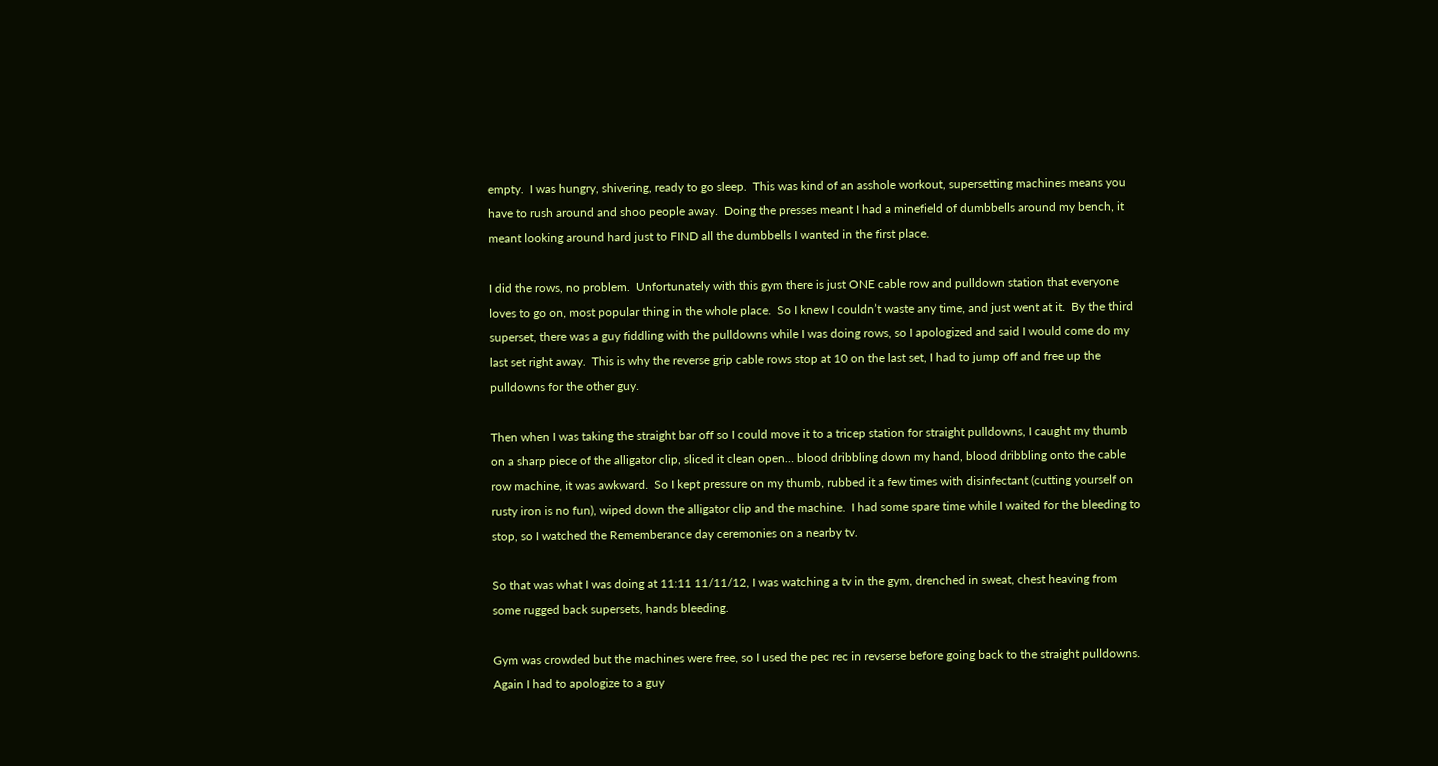empty.  I was hungry, shivering, ready to go sleep.  This was kind of an asshole workout, supersetting machines means you have to rush around and shoo people away.  Doing the presses meant I had a minefield of dumbbells around my bench, it meant looking around hard just to FIND all the dumbbells I wanted in the first place.

I did the rows, no problem.  Unfortunately with this gym there is just ONE cable row and pulldown station that everyone loves to go on, most popular thing in the whole place.  So I knew I couldn’t waste any time, and just went at it.  By the third superset, there was a guy fiddling with the pulldowns while I was doing rows, so I apologized and said I would come do my last set right away.  This is why the reverse grip cable rows stop at 10 on the last set, I had to jump off and free up the pulldowns for the other guy.

Then when I was taking the straight bar off so I could move it to a tricep station for straight pulldowns, I caught my thumb on a sharp piece of the alligator clip, sliced it clean open… blood dribbling down my hand, blood dribbling onto the cable row machine, it was awkward.  So I kept pressure on my thumb, rubbed it a few times with disinfectant (cutting yourself on rusty iron is no fun), wiped down the alligator clip and the machine.  I had some spare time while I waited for the bleeding to stop, so I watched the Rememberance day ceremonies on a nearby tv.

So that was what I was doing at 11:11 11/11/12, I was watching a tv in the gym, drenched in sweat, chest heaving from some rugged back supersets, hands bleeding.

Gym was crowded but the machines were free, so I used the pec rec in revserse before going back to the straight pulldowns.  Again I had to apologize to a guy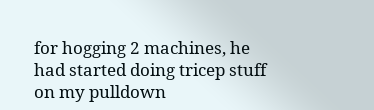for hogging 2 machines, he had started doing tricep stuff on my pulldown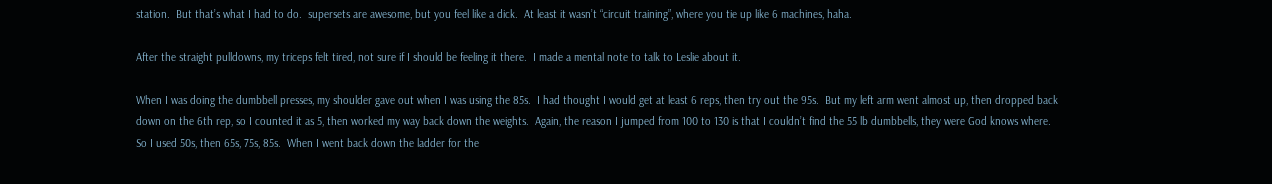station.  But that’s what I had to do.  supersets are awesome, but you feel like a dick.  At least it wasn’t “circuit training”, where you tie up like 6 machines, haha.

After the straight pulldowns, my triceps felt tired, not sure if I should be feeling it there.  I made a mental note to talk to Leslie about it.

When I was doing the dumbbell presses, my shoulder gave out when I was using the 85s.  I had thought I would get at least 6 reps, then try out the 95s.  But my left arm went almost up, then dropped back down on the 6th rep, so I counted it as 5, then worked my way back down the weights.  Again, the reason I jumped from 100 to 130 is that I couldn’t find the 55 lb dumbbells, they were God knows where.  So I used 50s, then 65s, 75s, 85s.  When I went back down the ladder for the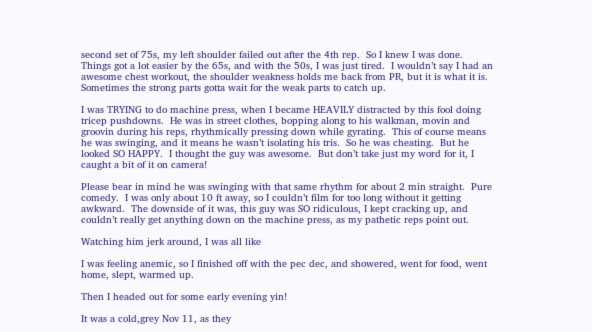second set of 75s, my left shoulder failed out after the 4th rep.  So I knew I was done.  Things got a lot easier by the 65s, and with the 50s, I was just tired.  I wouldn’t say I had an awesome chest workout, the shoulder weakness holds me back from PR, but it is what it is.  Sometimes the strong parts gotta wait for the weak parts to catch up.

I was TRYING to do machine press, when I became HEAVILY distracted by this fool doing tricep pushdowns.  He was in street clothes, bopping along to his walkman, movin and groovin during his reps, rhythmically pressing down while gyrating.  This of course means he was swinging, and it means he wasn’t isolating his tris.  So he was cheating.  But he looked SO HAPPY.  I thought the guy was awesome.  But don’t take just my word for it, I caught a bit of it on camera!

Please bear in mind he was swinging with that same rhythm for about 2 min straight.  Pure comedy.  I was only about 10 ft away, so I couldn’t film for too long without it getting awkward.  The downside of it was, this guy was SO ridiculous, I kept cracking up, and couldn’t really get anything down on the machine press, as my pathetic reps point out.

Watching him jerk around, I was all like

I was feeling anemic, so I finished off with the pec dec, and showered, went for food, went home, slept, warmed up.

Then I headed out for some early evening yin!

It was a cold,grey Nov 11, as they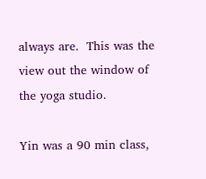always are.  This was the view out the window of the yoga studio.

Yin was a 90 min class,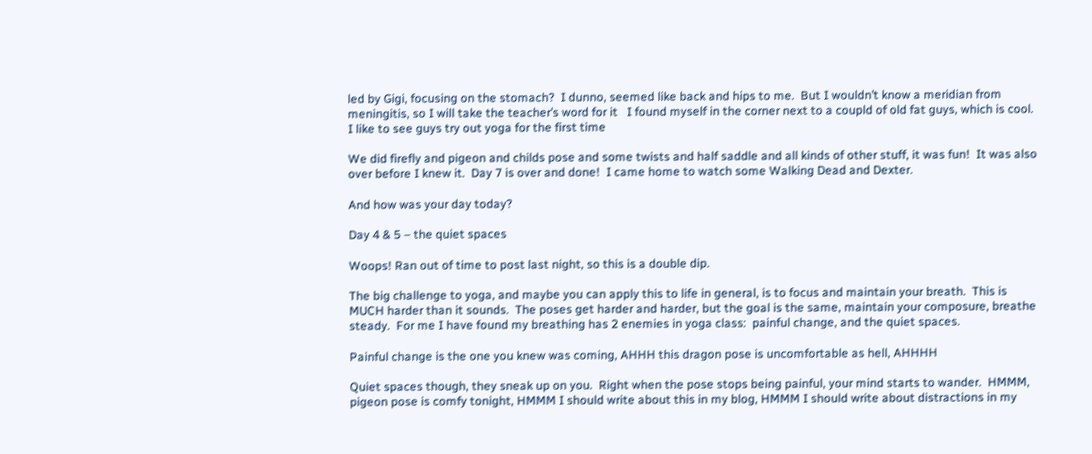led by Gigi, focusing on the stomach?  I dunno, seemed like back and hips to me.  But I wouldn’t know a meridian from meningitis, so I will take the teacher’s word for it   I found myself in the corner next to a coupld of old fat guys, which is cool.  I like to see guys try out yoga for the first time

We did firefly and pigeon and childs pose and some twists and half saddle and all kinds of other stuff, it was fun!  It was also over before I knew it.  Day 7 is over and done!  I came home to watch some Walking Dead and Dexter.

And how was your day today?

Day 4 & 5 – the quiet spaces

Woops! Ran out of time to post last night, so this is a double dip.

The big challenge to yoga, and maybe you can apply this to life in general, is to focus and maintain your breath.  This is MUCH harder than it sounds.  The poses get harder and harder, but the goal is the same, maintain your composure, breathe steady.  For me I have found my breathing has 2 enemies in yoga class:  painful change, and the quiet spaces.

Painful change is the one you knew was coming, AHHH this dragon pose is uncomfortable as hell, AHHHH

Quiet spaces though, they sneak up on you.  Right when the pose stops being painful, your mind starts to wander.  HMMM, pigeon pose is comfy tonight, HMMM I should write about this in my blog, HMMM I should write about distractions in my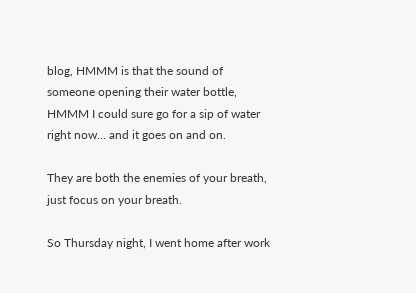blog, HMMM is that the sound of someone opening their water bottle, HMMM I could sure go for a sip of water right now… and it goes on and on.

They are both the enemies of your breath, just focus on your breath.

So Thursday night, I went home after work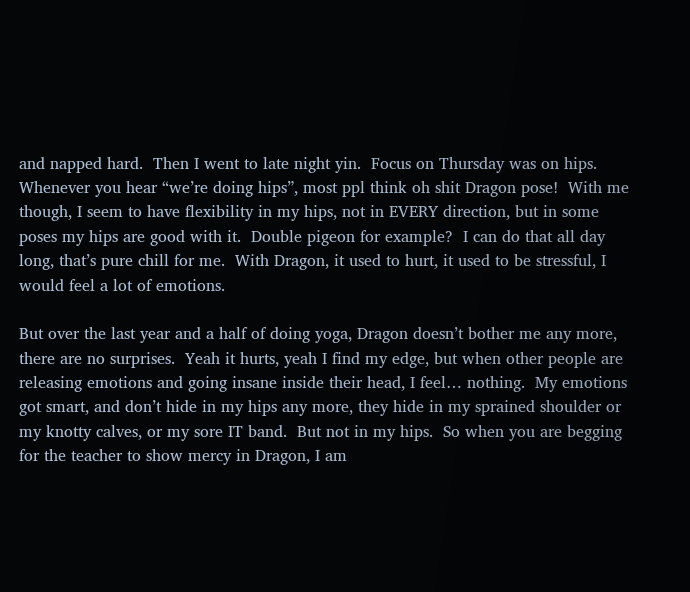and napped hard.  Then I went to late night yin.  Focus on Thursday was on hips.  Whenever you hear “we’re doing hips”, most ppl think oh shit Dragon pose!  With me though, I seem to have flexibility in my hips, not in EVERY direction, but in some poses my hips are good with it.  Double pigeon for example?  I can do that all day long, that’s pure chill for me.  With Dragon, it used to hurt, it used to be stressful, I would feel a lot of emotions.

But over the last year and a half of doing yoga, Dragon doesn’t bother me any more, there are no surprises.  Yeah it hurts, yeah I find my edge, but when other people are releasing emotions and going insane inside their head, I feel… nothing.  My emotions got smart, and don’t hide in my hips any more, they hide in my sprained shoulder or my knotty calves, or my sore IT band.  But not in my hips.  So when you are begging for the teacher to show mercy in Dragon, I am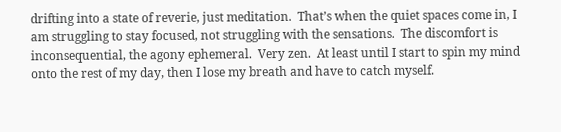drifting into a state of reverie, just meditation.  That’s when the quiet spaces come in, I am struggling to stay focused, not struggling with the sensations.  The discomfort is inconsequential, the agony ephemeral.  Very zen.  At least until I start to spin my mind onto the rest of my day, then I lose my breath and have to catch myself.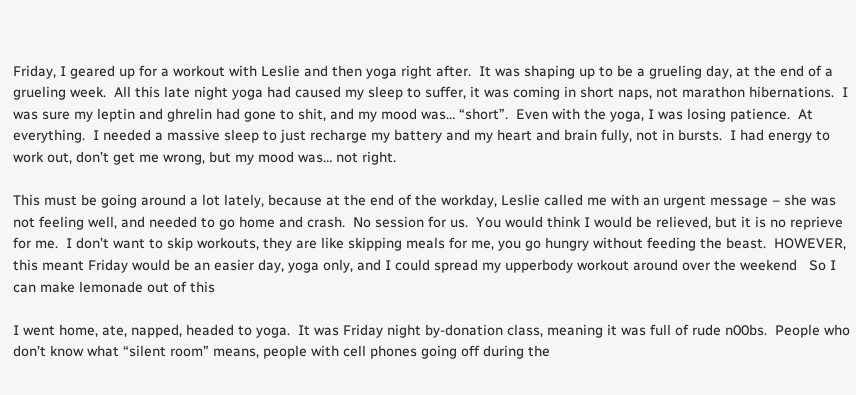Friday, I geared up for a workout with Leslie and then yoga right after.  It was shaping up to be a grueling day, at the end of a grueling week.  All this late night yoga had caused my sleep to suffer, it was coming in short naps, not marathon hibernations.  I was sure my leptin and ghrelin had gone to shit, and my mood was… “short”.  Even with the yoga, I was losing patience.  At everything.  I needed a massive sleep to just recharge my battery and my heart and brain fully, not in bursts.  I had energy to work out, don’t get me wrong, but my mood was… not right.

This must be going around a lot lately, because at the end of the workday, Leslie called me with an urgent message – she was not feeling well, and needed to go home and crash.  No session for us.  You would think I would be relieved, but it is no reprieve for me.  I don’t want to skip workouts, they are like skipping meals for me, you go hungry without feeding the beast.  HOWEVER, this meant Friday would be an easier day, yoga only, and I could spread my upperbody workout around over the weekend   So I can make lemonade out of this

I went home, ate, napped, headed to yoga.  It was Friday night by-donation class, meaning it was full of rude n00bs.  People who don’t know what “silent room” means, people with cell phones going off during the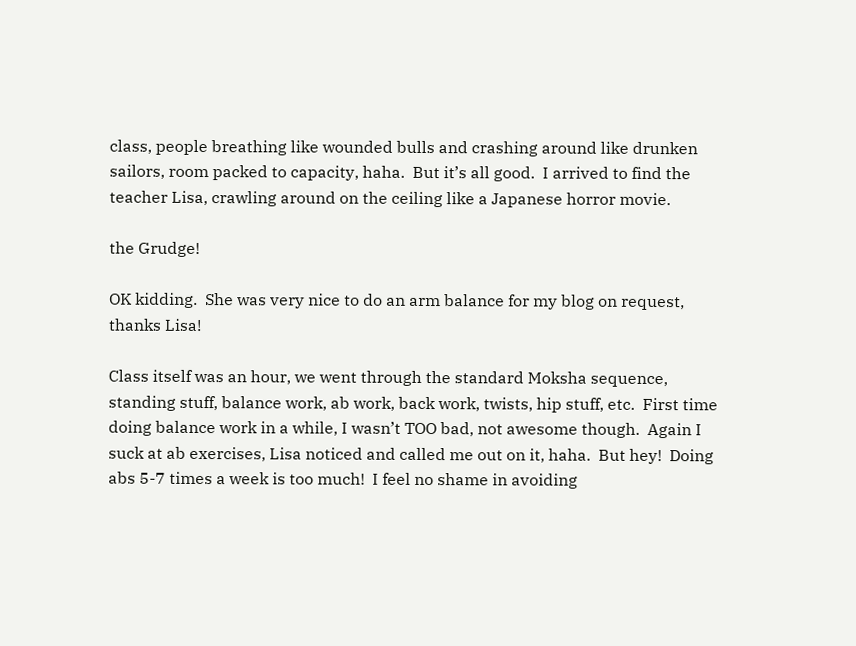class, people breathing like wounded bulls and crashing around like drunken sailors, room packed to capacity, haha.  But it’s all good.  I arrived to find the teacher Lisa, crawling around on the ceiling like a Japanese horror movie.

the Grudge!

OK kidding.  She was very nice to do an arm balance for my blog on request, thanks Lisa!

Class itself was an hour, we went through the standard Moksha sequence, standing stuff, balance work, ab work, back work, twists, hip stuff, etc.  First time doing balance work in a while, I wasn’t TOO bad, not awesome though.  Again I suck at ab exercises, Lisa noticed and called me out on it, haha.  But hey!  Doing abs 5-7 times a week is too much!  I feel no shame in avoiding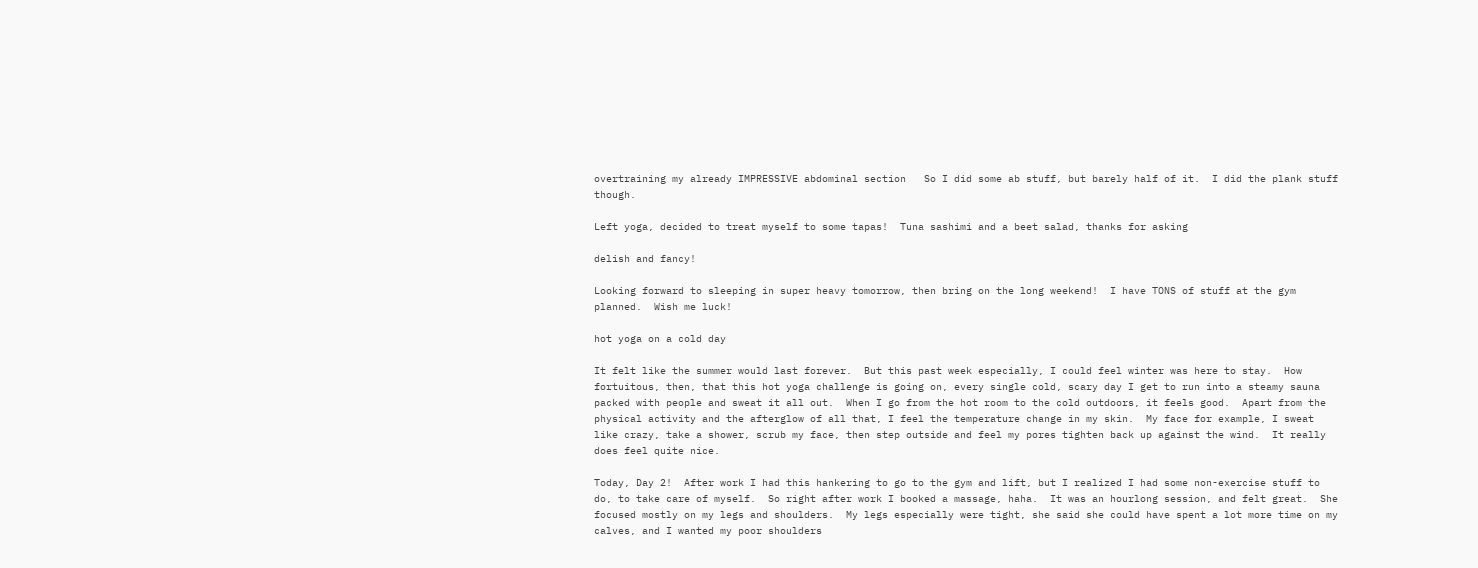overtraining my already IMPRESSIVE abdominal section   So I did some ab stuff, but barely half of it.  I did the plank stuff though.

Left yoga, decided to treat myself to some tapas!  Tuna sashimi and a beet salad, thanks for asking

delish and fancy!

Looking forward to sleeping in super heavy tomorrow, then bring on the long weekend!  I have TONS of stuff at the gym planned.  Wish me luck!

hot yoga on a cold day

It felt like the summer would last forever.  But this past week especially, I could feel winter was here to stay.  How fortuitous, then, that this hot yoga challenge is going on, every single cold, scary day I get to run into a steamy sauna packed with people and sweat it all out.  When I go from the hot room to the cold outdoors, it feels good.  Apart from the physical activity and the afterglow of all that, I feel the temperature change in my skin.  My face for example, I sweat like crazy, take a shower, scrub my face, then step outside and feel my pores tighten back up against the wind.  It really does feel quite nice.

Today, Day 2!  After work I had this hankering to go to the gym and lift, but I realized I had some non-exercise stuff to do, to take care of myself.  So right after work I booked a massage, haha.  It was an hourlong session, and felt great.  She focused mostly on my legs and shoulders.  My legs especially were tight, she said she could have spent a lot more time on my calves, and I wanted my poor shoulders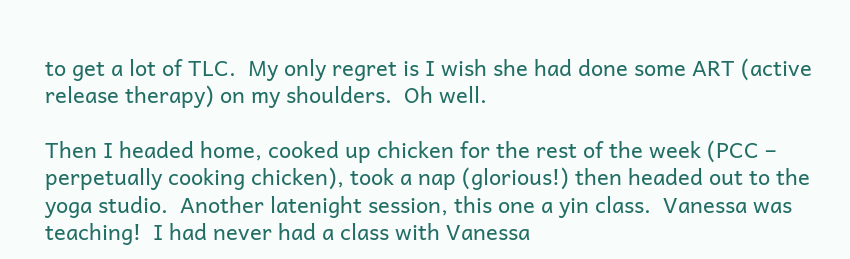to get a lot of TLC.  My only regret is I wish she had done some ART (active release therapy) on my shoulders.  Oh well.

Then I headed home, cooked up chicken for the rest of the week (PCC – perpetually cooking chicken), took a nap (glorious!) then headed out to the yoga studio.  Another latenight session, this one a yin class.  Vanessa was teaching!  I had never had a class with Vanessa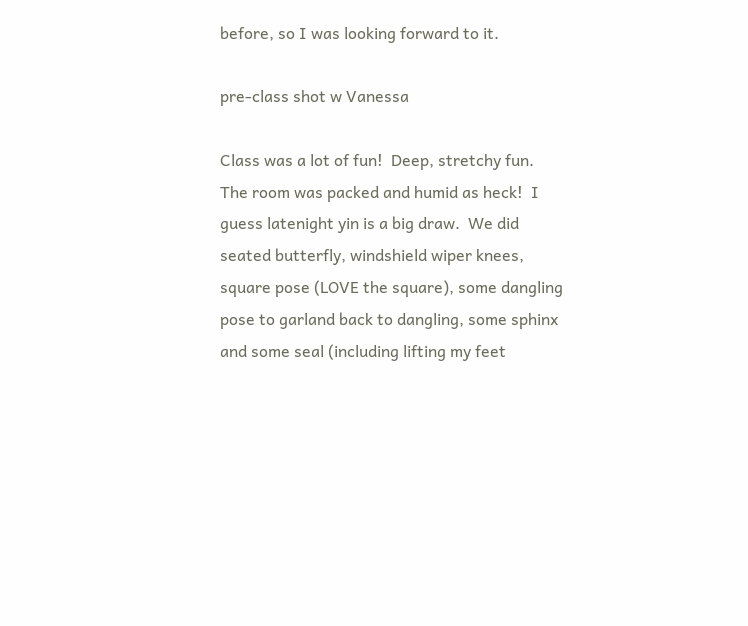before, so I was looking forward to it.

pre-class shot w Vanessa

Class was a lot of fun!  Deep, stretchy fun.  The room was packed and humid as heck!  I guess latenight yin is a big draw.  We did seated butterfly, windshield wiper knees, square pose (LOVE the square), some dangling pose to garland back to dangling, some sphinx and some seal (including lifting my feet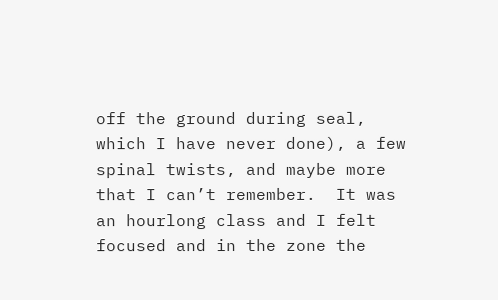off the ground during seal, which I have never done), a few spinal twists, and maybe more that I can’t remember.  It was an hourlong class and I felt focused and in the zone the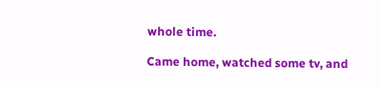whole time.

Came home, watched some tv, and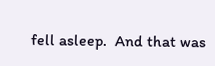fell asleep.  And that was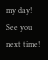my day!  See you next time!